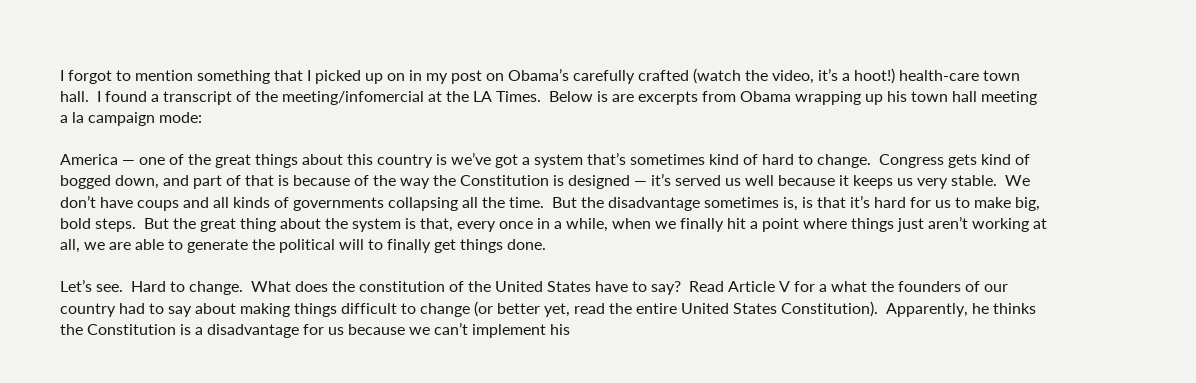I forgot to mention something that I picked up on in my post on Obama’s carefully crafted (watch the video, it’s a hoot!) health-care town hall.  I found a transcript of the meeting/infomercial at the LA Times.  Below is are excerpts from Obama wrapping up his town hall meeting a la campaign mode:

America — one of the great things about this country is we’ve got a system that’s sometimes kind of hard to change.  Congress gets kind of bogged down, and part of that is because of the way the Constitution is designed — it’s served us well because it keeps us very stable.  We don’t have coups and all kinds of governments collapsing all the time.  But the disadvantage sometimes is, is that it’s hard for us to make big, bold steps.  But the great thing about the system is that, every once in a while, when we finally hit a point where things just aren’t working at all, we are able to generate the political will to finally get things done.

Let’s see.  Hard to change.  What does the constitution of the United States have to say?  Read Article V for a what the founders of our country had to say about making things difficult to change (or better yet, read the entire United States Constitution).  Apparently, he thinks the Constitution is a disadvantage for us because we can’t implement his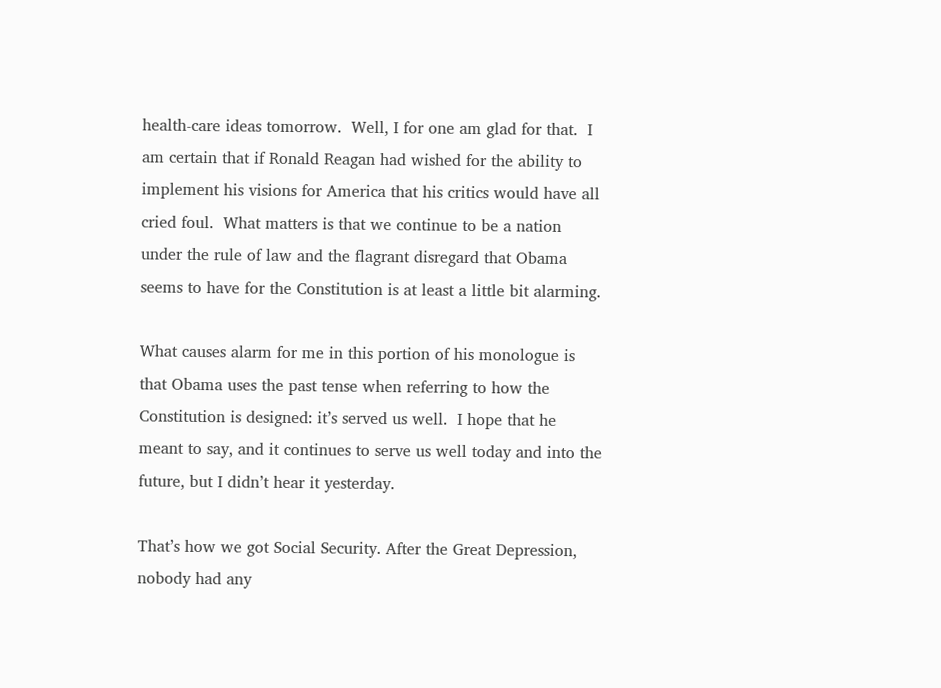health-care ideas tomorrow.  Well, I for one am glad for that.  I am certain that if Ronald Reagan had wished for the ability to implement his visions for America that his critics would have all cried foul.  What matters is that we continue to be a nation under the rule of law and the flagrant disregard that Obama seems to have for the Constitution is at least a little bit alarming.

What causes alarm for me in this portion of his monologue is that Obama uses the past tense when referring to how the Constitution is designed: it’s served us well.  I hope that he meant to say, and it continues to serve us well today and into the future, but I didn’t hear it yesterday.

That’s how we got Social Security. After the Great Depression, nobody had any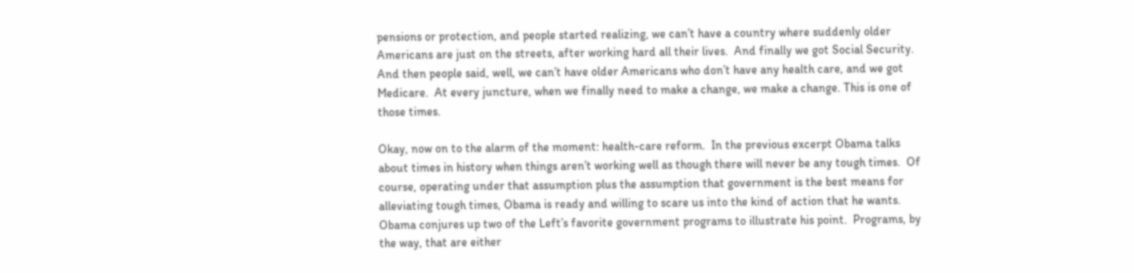pensions or protection, and people started realizing, we can’t have a country where suddenly older Americans are just on the streets, after working hard all their lives.  And finally we got Social Security.  And then people said, well, we can’t have older Americans who don’t have any health care, and we got Medicare.  At every juncture, when we finally need to make a change, we make a change. This is one of those times.

Okay, now on to the alarm of the moment: health-care reform.  In the previous excerpt Obama talks about times in history when things aren’t working well as though there will never be any tough times.  Of course, operating under that assumption plus the assumption that government is the best means for alleviating tough times, Obama is ready and willing to scare us into the kind of action that he wants.  Obama conjures up two of the Left’s favorite government programs to illustrate his point.  Programs, by the way, that are either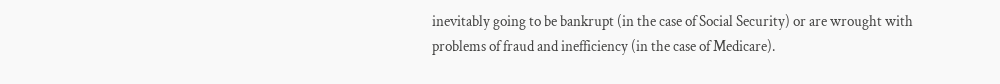inevitably going to be bankrupt (in the case of Social Security) or are wrought with problems of fraud and inefficiency (in the case of Medicare).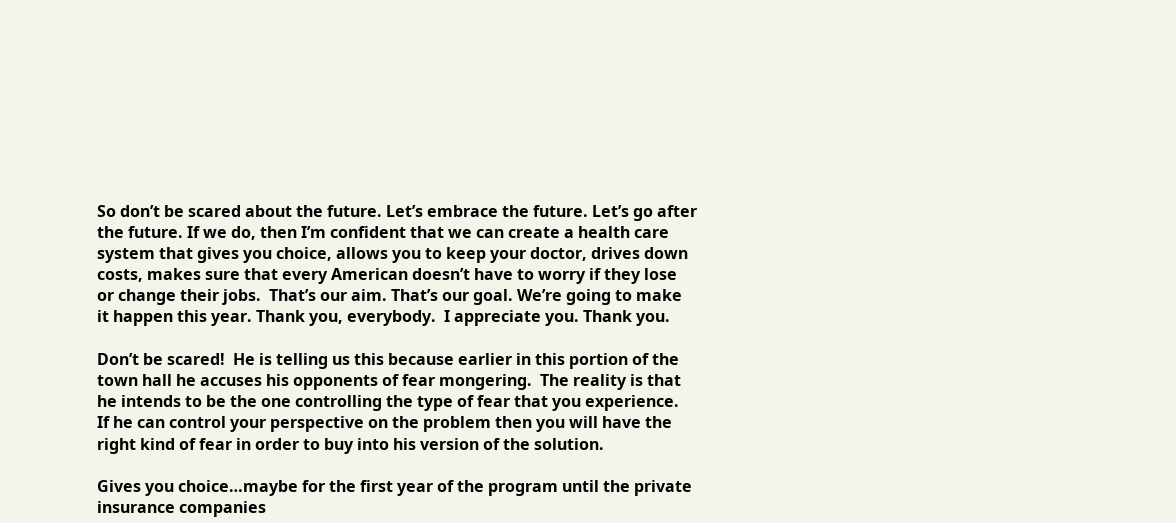So don’t be scared about the future. Let’s embrace the future. Let’s go after the future. If we do, then I’m confident that we can create a health care system that gives you choice, allows you to keep your doctor, drives down costs, makes sure that every American doesn’t have to worry if they lose or change their jobs.  That’s our aim. That’s our goal. We’re going to make it happen this year. Thank you, everybody.  I appreciate you. Thank you.

Don’t be scared!  He is telling us this because earlier in this portion of the town hall he accuses his opponents of fear mongering.  The reality is that he intends to be the one controlling the type of fear that you experience.  If he can control your perspective on the problem then you will have the right kind of fear in order to buy into his version of the solution.

Gives you choice…maybe for the first year of the program until the private insurance companies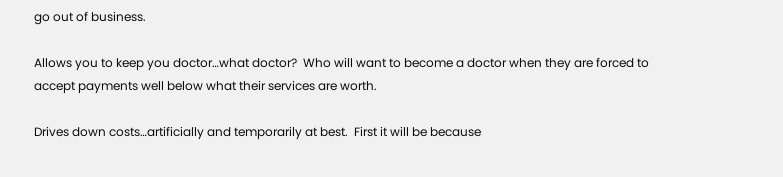go out of business.

Allows you to keep you doctor…what doctor?  Who will want to become a doctor when they are forced to accept payments well below what their services are worth.

Drives down costs…artificially and temporarily at best.  First it will be because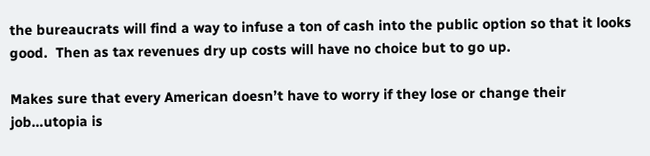the bureaucrats will find a way to infuse a ton of cash into the public option so that it looks good.  Then as tax revenues dry up costs will have no choice but to go up.

Makes sure that every American doesn’t have to worry if they lose or change their job…utopia is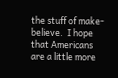the stuff of make-believe.  I hope that Americans are a little more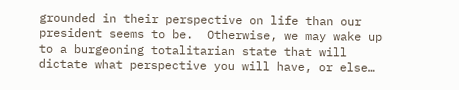grounded in their perspective on life than our president seems to be.  Otherwise, we may wake up to a burgeoning totalitarian state that will dictate what perspective you will have, or else…